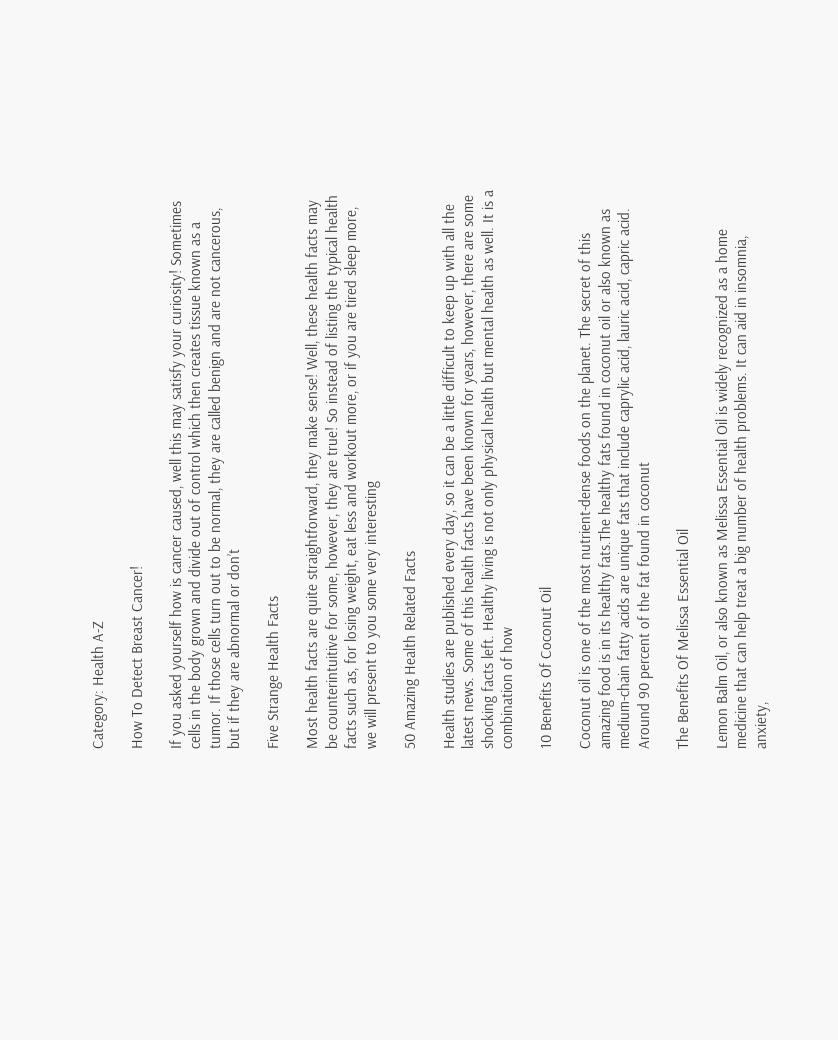Category: Health A-Z

How To Detect Breast Cancer!

If you asked yourself how is cancer caused, well this may satisfy your curiosity! Sometimes cells in the body grown and divide out of control which then creates tissue known as a tumor. If those cells turn out to be normal, they are called benign and are not cancerous, but if they are abnormal or don’t

Five Strange Health Facts

Most health facts are quite straightforward, they make sense! Well, these health facts may be counterintuitive for some, however, they are true! So instead of listing the typical health facts such as, for losing weight, eat less and workout more, or if you are tired sleep more, we will present to you some very interesting

50 Amazing Health Related Facts

Health studies are published every day, so it can be a little difficult to keep up with all the latest news. Some of this health facts have been known for years, however, there are some shocking facts left. Healthy living is not only physical health but mental health as well. It is a combination of how

10 Benefits Of Coconut Oil

Coconut oil is one of the most nutrient-dense foods on the planet. The secret of this amazing food is in its healthy fats.The healthy fats found in coconut oil or also known as medium-chain fatty acids are unique fats that include caprylic acid, lauric acid, capric acid. Around 90 percent of the fat found in coconut

The Benefits Of Melissa Essential Oil

Lemon Balm Oil, or also known as Melissa Essential Oil is widely recognized as a home medicine that can help treat a big number of health problems. It can aid in insomnia, anxiety,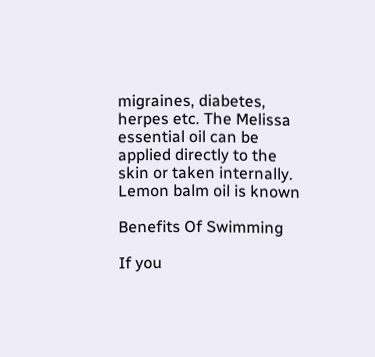migraines, diabetes, herpes etc. The Melissa essential oil can be applied directly to the skin or taken internally. Lemon balm oil is known

Benefits Of Swimming

If you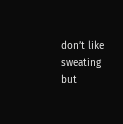don’t like sweating but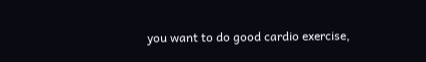you want to do good cardio exercise,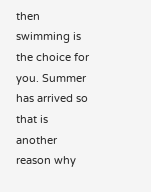then swimming is the choice for you. Summer has arrived so that is another reason why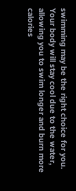swimming may be the right choice for you. Your body will stay cool due to the water, allowing you to swim longer and burn more calories